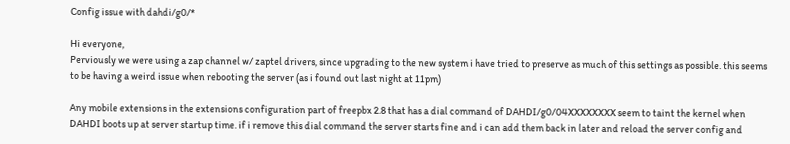Config issue with dahdi/g0/*

Hi everyone,
Perviously we were using a zap channel w/ zaptel drivers, since upgrading to the new system i have tried to preserve as much of this settings as possible. this seems to be having a weird issue when rebooting the server (as i found out last night at 11pm)

Any mobile extensions in the extensions configuration part of freepbx 2.8 that has a dial command of DAHDI/g0/04XXXXXXXX seem to taint the kernel when DAHDI boots up at server startup time. if i remove this dial command the server starts fine and i can add them back in later and reload the server config and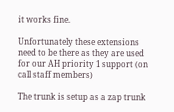it works fine.

Unfortunately these extensions need to be there as they are used for our AH priority 1 support (on call staff members)

The trunk is setup as a zap trunk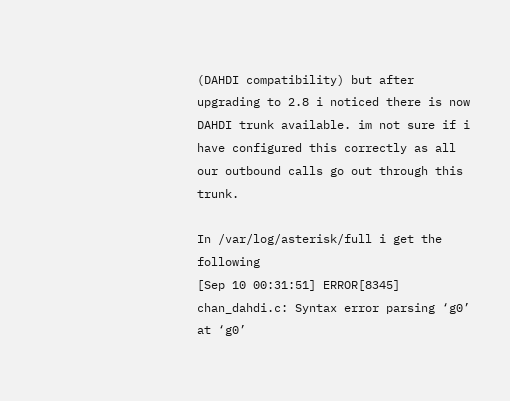(DAHDI compatibility) but after upgrading to 2.8 i noticed there is now DAHDI trunk available. im not sure if i have configured this correctly as all our outbound calls go out through this trunk.

In /var/log/asterisk/full i get the following
[Sep 10 00:31:51] ERROR[8345] chan_dahdi.c: Syntax error parsing ‘g0’ at ‘g0’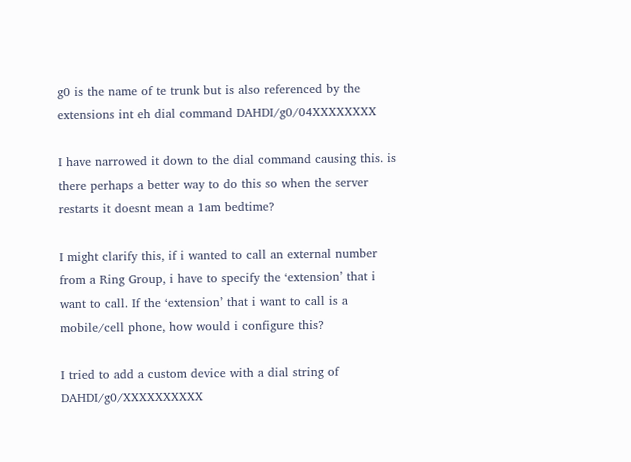g0 is the name of te trunk but is also referenced by the extensions int eh dial command DAHDI/g0/04XXXXXXXX

I have narrowed it down to the dial command causing this. is there perhaps a better way to do this so when the server restarts it doesnt mean a 1am bedtime?

I might clarify this, if i wanted to call an external number from a Ring Group, i have to specify the ‘extension’ that i want to call. If the ‘extension’ that i want to call is a mobile/cell phone, how would i configure this?

I tried to add a custom device with a dial string of DAHDI/g0/XXXXXXXXXX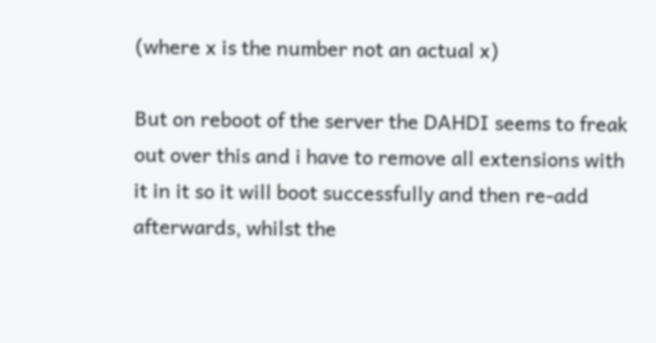(where x is the number not an actual x)

But on reboot of the server the DAHDI seems to freak out over this and i have to remove all extensions with it in it so it will boot successfully and then re-add afterwards, whilst the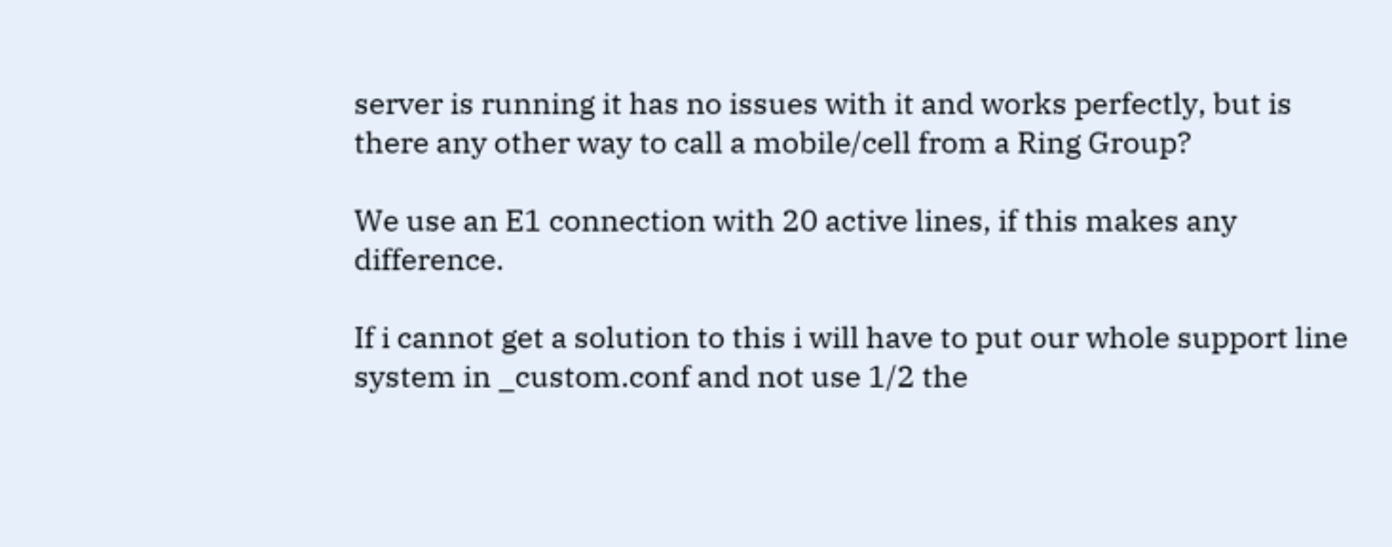server is running it has no issues with it and works perfectly, but is there any other way to call a mobile/cell from a Ring Group?

We use an E1 connection with 20 active lines, if this makes any difference.

If i cannot get a solution to this i will have to put our whole support line system in _custom.conf and not use 1/2 the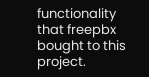functionality that freepbx bought to this project.